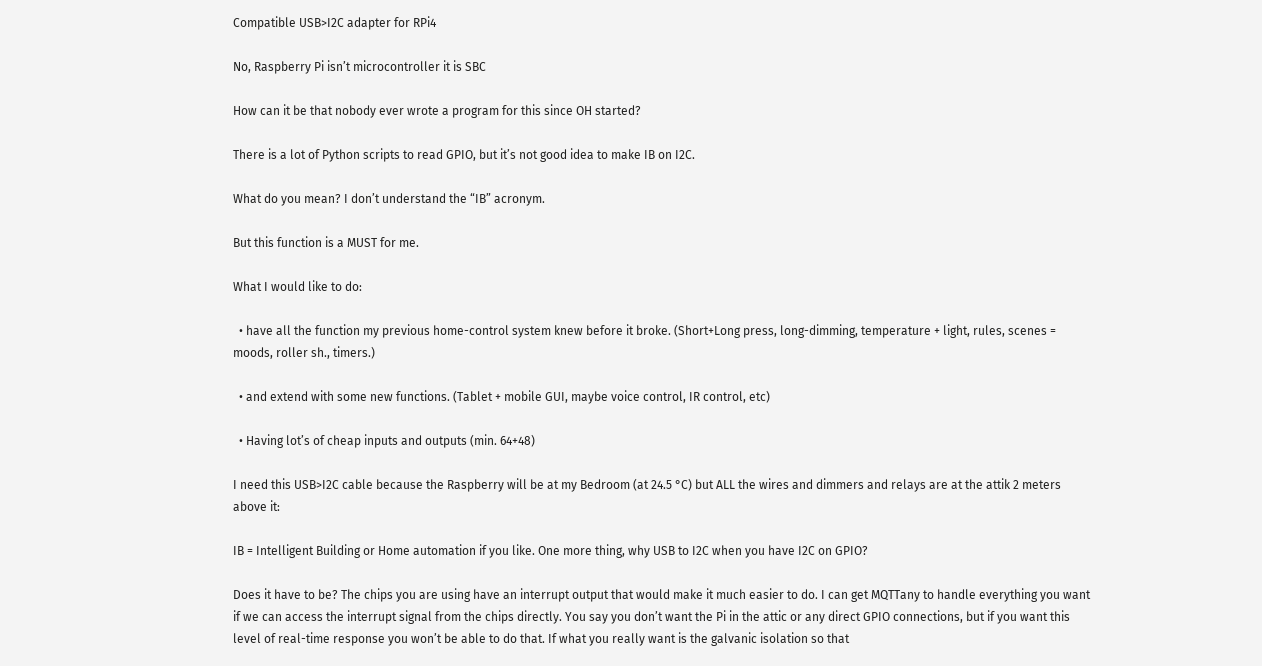Compatible USB>I2C adapter for RPi4

No, Raspberry Pi isn’t microcontroller it is SBC

How can it be that nobody ever wrote a program for this since OH started?

There is a lot of Python scripts to read GPIO, but it’s not good idea to make IB on I2C.

What do you mean? I don’t understand the “IB” acronym.

But this function is a MUST for me.

What I would like to do:

  • have all the function my previous home-control system knew before it broke. (Short+Long press, long-dimming, temperature + light, rules, scenes = moods, roller sh., timers.)

  • and extend with some new functions. (Tablet + mobile GUI, maybe voice control, IR control, etc)

  • Having lot’s of cheap inputs and outputs (min. 64+48)

I need this USB>I2C cable because the Raspberry will be at my Bedroom (at 24.5 °C) but ALL the wires and dimmers and relays are at the attik 2 meters above it:

IB = Intelligent Building or Home automation if you like. One more thing, why USB to I2C when you have I2C on GPIO?

Does it have to be? The chips you are using have an interrupt output that would make it much easier to do. I can get MQTTany to handle everything you want if we can access the interrupt signal from the chips directly. You say you don’t want the Pi in the attic or any direct GPIO connections, but if you want this level of real-time response you won’t be able to do that. If what you really want is the galvanic isolation so that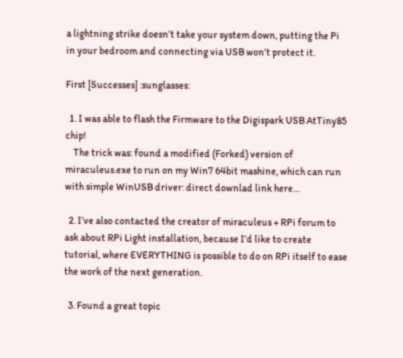a lightning strike doesn’t take your system down, putting the Pi in your bedroom and connecting via USB won’t protect it.

First [Successes] :sunglasses:

  1. I was able to flash the Firmware to the Digispark USB AtTiny85 chip!
    The trick was: found a modified (Forked) version of miraculeus.exe to run on my Win7 64bit mashine, which can run with simple WinUSB driver: direct downlad link here…

  2. I’ve also contacted the creator of miraculeus + RPi forum to ask about RPi Light installation, because I’d like to create tutorial, where EVERYTHING is possible to do on RPi itself to ease the work of the next generation.

  3. Found a great topic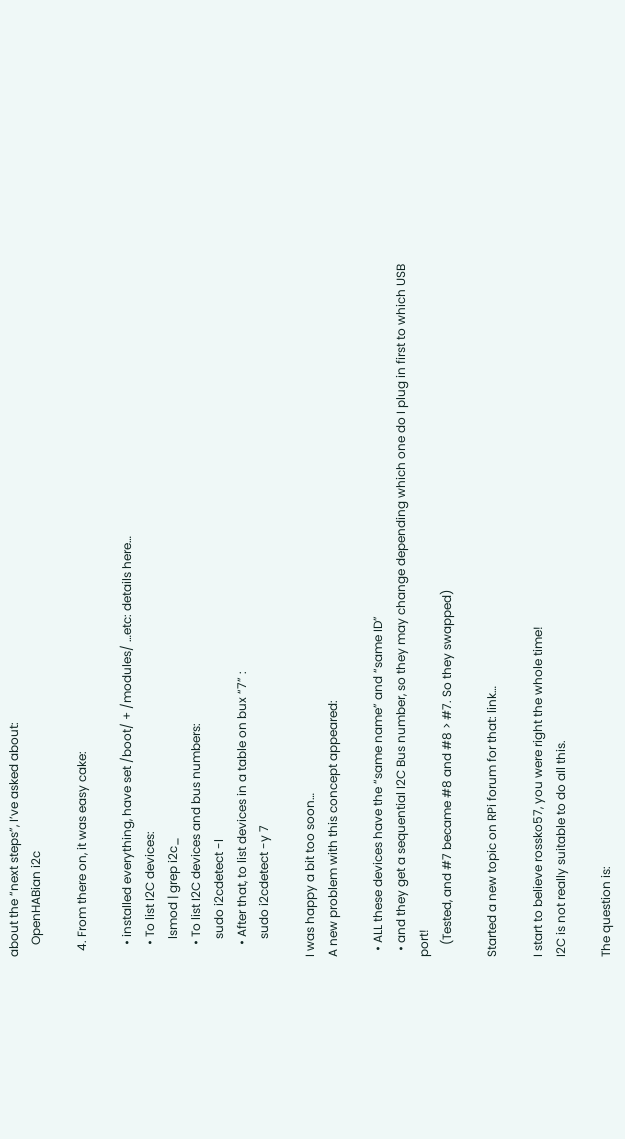about the “next steps”, I’ve asked about:
    OpenHABian i2c

  4. From there on, it was easy cake:

    • installed everything, have set /boot/ + /modules/ …etc: details here…
    • To list I2C devices:
      lsmod | grep i2c_
    • To list I2C devices and bus numbers:
      sudo i2cdetect -l
    • After that, to list devices in a table on bux “7” :
      sudo i2cdetect -y 7

I was happy a bit too soon…
A new problem with this concept appeared:

  • ALL these devices have the “same name” and “same ID”
  • and they get a sequential I2C Bus number, so they may change depending which one do I plug in first to which USB port!
    (Tested, and #7 became #8 and #8 > #7. So they swapped)

Started a new topic on RPi forum for that: link…

I start to believe rossko57, you were right the whole time!
I2C is not really suitable to do all this.

The question is: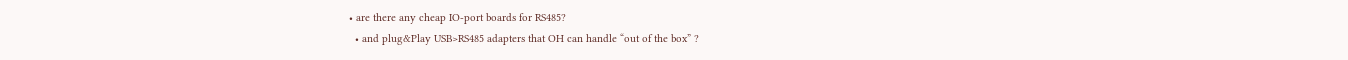• are there any cheap IO-port boards for RS485?
  • and plug&Play USB>RS485 adapters that OH can handle “out of the box” ?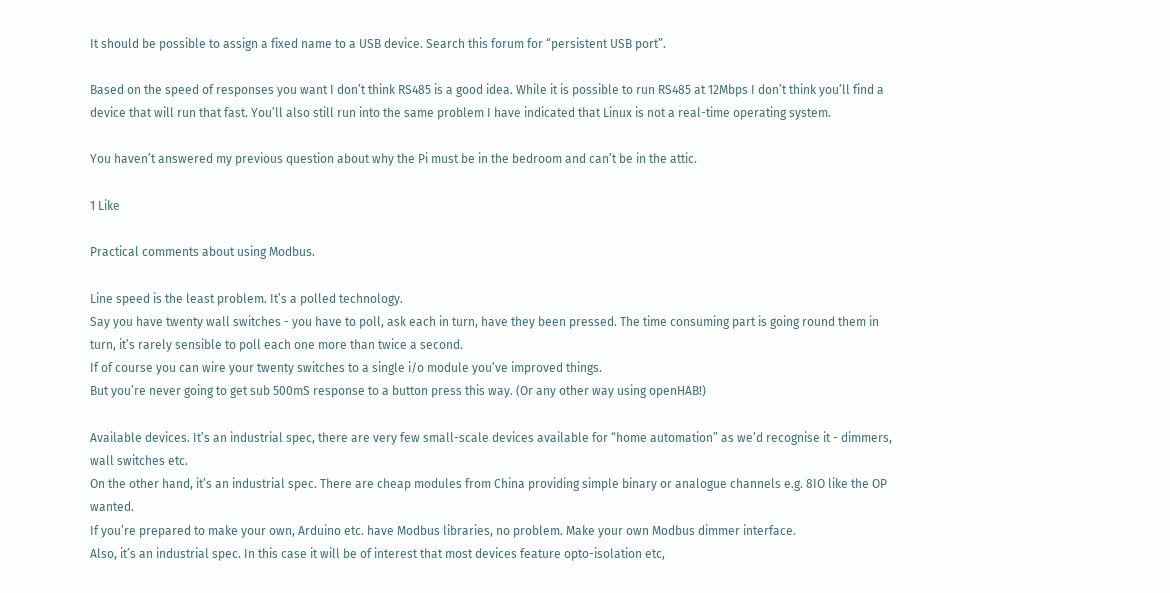It should be possible to assign a fixed name to a USB device. Search this forum for “persistent USB port”.

Based on the speed of responses you want I don’t think RS485 is a good idea. While it is possible to run RS485 at 12Mbps I don’t think you’ll find a device that will run that fast. You’ll also still run into the same problem I have indicated that Linux is not a real-time operating system.

You haven’t answered my previous question about why the Pi must be in the bedroom and can’t be in the attic.

1 Like

Practical comments about using Modbus.

Line speed is the least problem. It’s a polled technology.
Say you have twenty wall switches - you have to poll, ask each in turn, have they been pressed. The time consuming part is going round them in turn, it’s rarely sensible to poll each one more than twice a second.
If of course you can wire your twenty switches to a single i/o module you’ve improved things.
But you’re never going to get sub 500mS response to a button press this way. (Or any other way using openHAB!)

Available devices. It’s an industrial spec, there are very few small-scale devices available for “home automation” as we’d recognise it - dimmers, wall switches etc.
On the other hand, it’s an industrial spec. There are cheap modules from China providing simple binary or analogue channels e.g. 8IO like the OP wanted.
If you’re prepared to make your own, Arduino etc. have Modbus libraries, no problem. Make your own Modbus dimmer interface.
Also, it’s an industrial spec. In this case it will be of interest that most devices feature opto-isolation etc,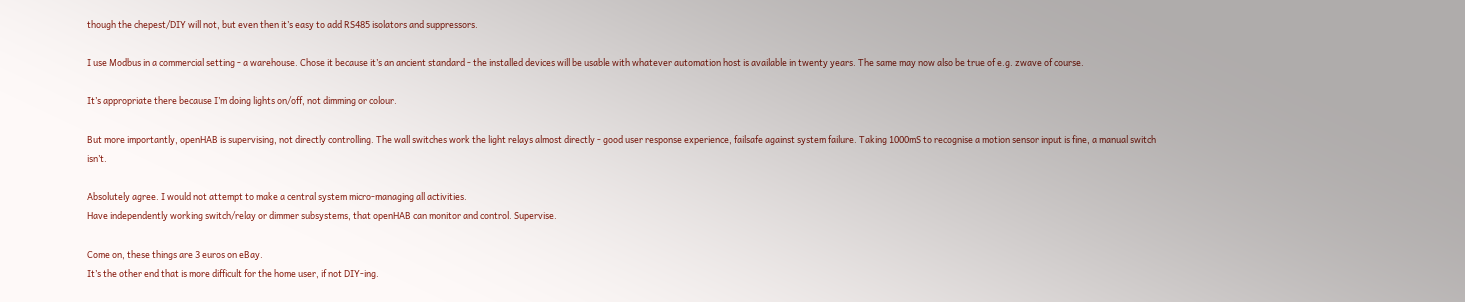though the chepest/DIY will not, but even then it’s easy to add RS485 isolators and suppressors.

I use Modbus in a commercial setting - a warehouse. Chose it because it’s an ancient standard - the installed devices will be usable with whatever automation host is available in twenty years. The same may now also be true of e.g. zwave of course.

It’s appropriate there because I’m doing lights on/off, not dimming or colour.

But more importantly, openHAB is supervising, not directly controlling. The wall switches work the light relays almost directly - good user response experience, failsafe against system failure. Taking 1000mS to recognise a motion sensor input is fine, a manual switch isn’t.

Absolutely agree. I would not attempt to make a central system micro-managing all activities.
Have independently working switch/relay or dimmer subsystems, that openHAB can monitor and control. Supervise.

Come on, these things are 3 euros on eBay.
It’s the other end that is more difficult for the home user, if not DIY-ing.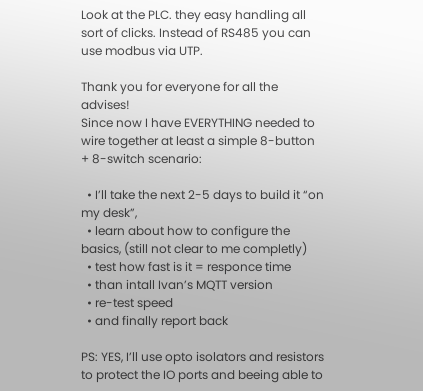Look at the PLC. they easy handling all sort of clicks. Instead of RS485 you can use modbus via UTP.

Thank you for everyone for all the advises!
Since now I have EVERYTHING needed to wire together at least a simple 8-button + 8-switch scenario:

  • I’ll take the next 2-5 days to build it “on my desk”,
  • learn about how to configure the basics, (still not clear to me completly)
  • test how fast is it = responce time
  • than intall Ivan’s MQTT version
  • re-test speed
  • and finally report back

PS: YES, I’ll use opto isolators and resistors to protect the IO ports and beeing able to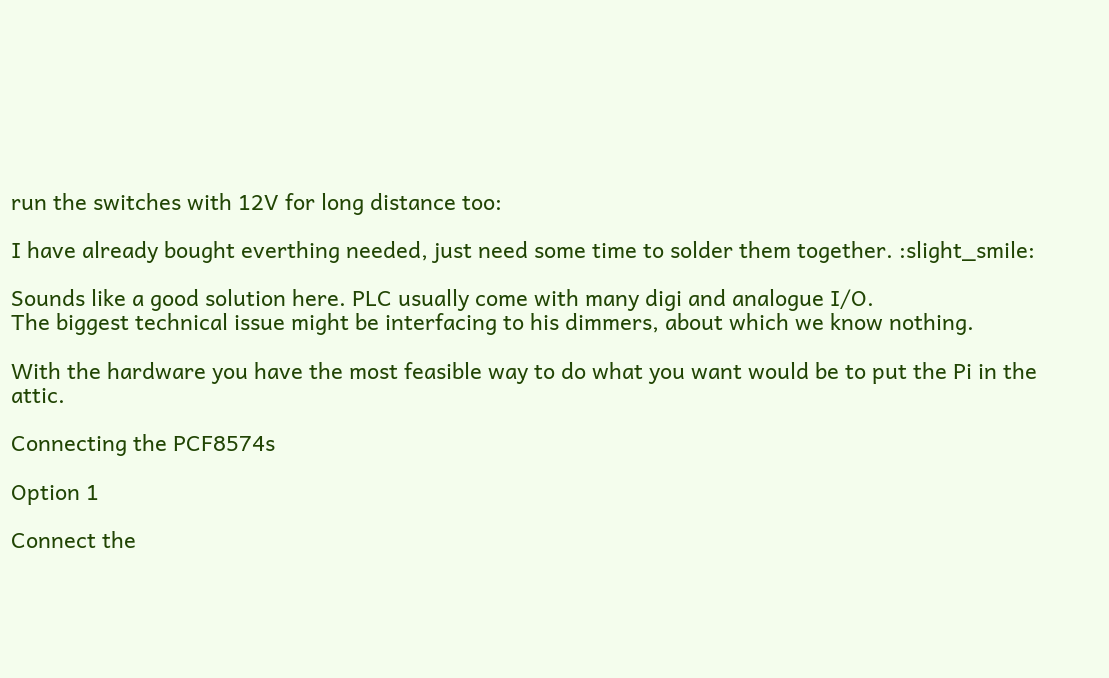run the switches with 12V for long distance too:

I have already bought everthing needed, just need some time to solder them together. :slight_smile:

Sounds like a good solution here. PLC usually come with many digi and analogue I/O.
The biggest technical issue might be interfacing to his dimmers, about which we know nothing.

With the hardware you have the most feasible way to do what you want would be to put the Pi in the attic.

Connecting the PCF8574s

Option 1

Connect the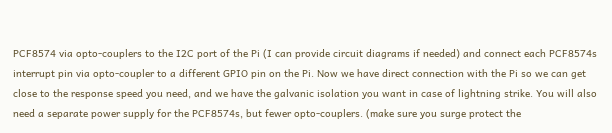PCF8574 via opto-couplers to the I2C port of the Pi (I can provide circuit diagrams if needed) and connect each PCF8574s interrupt pin via opto-coupler to a different GPIO pin on the Pi. Now we have direct connection with the Pi so we can get close to the response speed you need, and we have the galvanic isolation you want in case of lightning strike. You will also need a separate power supply for the PCF8574s, but fewer opto-couplers. (make sure you surge protect the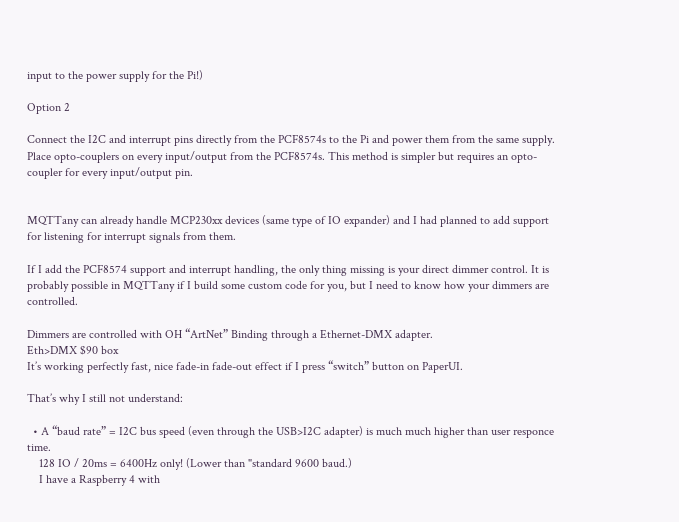input to the power supply for the Pi!)

Option 2

Connect the I2C and interrupt pins directly from the PCF8574s to the Pi and power them from the same supply. Place opto-couplers on every input/output from the PCF8574s. This method is simpler but requires an opto-coupler for every input/output pin.


MQTTany can already handle MCP230xx devices (same type of IO expander) and I had planned to add support for listening for interrupt signals from them.

If I add the PCF8574 support and interrupt handling, the only thing missing is your direct dimmer control. It is probably possible in MQTTany if I build some custom code for you, but I need to know how your dimmers are controlled.

Dimmers are controlled with OH “ArtNet” Binding through a Ethernet-DMX adapter.
Eth>DMX $90 box
It’s working perfectly fast, nice fade-in fade-out effect if I press “switch” button on PaperUI.

That’s why I still not understand:

  • A “baud rate” = I2C bus speed (even through the USB>I2C adapter) is much much higher than user responce time.
    128 IO / 20ms = 6400Hz only! (Lower than "standard 9600 baud.)
    I have a Raspberry 4 with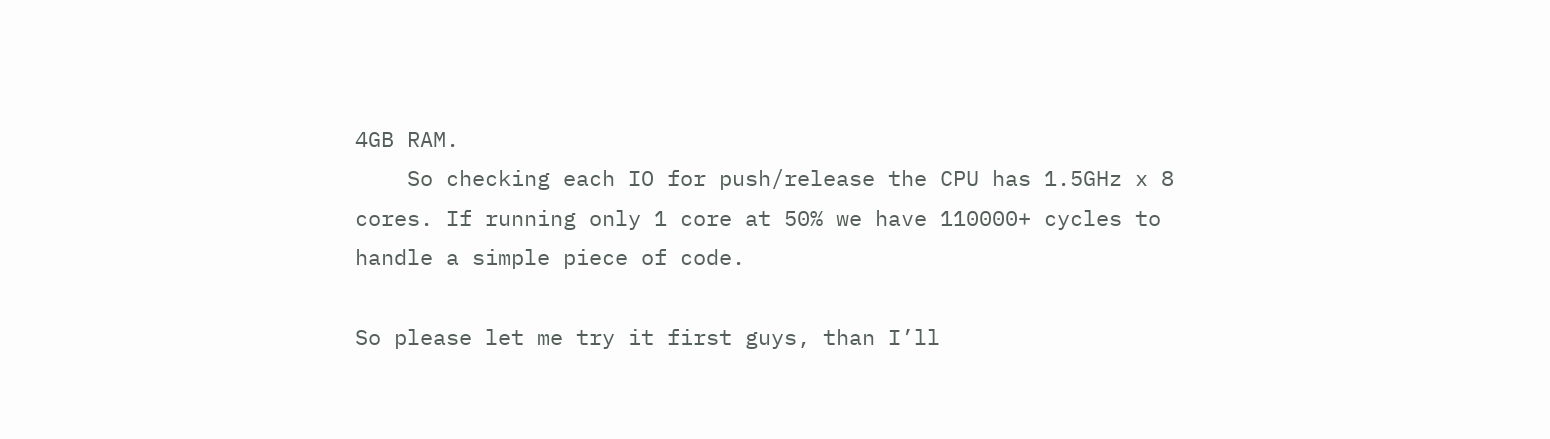4GB RAM.
    So checking each IO for push/release the CPU has 1.5GHz x 8 cores. If running only 1 core at 50% we have 110000+ cycles to handle a simple piece of code.

So please let me try it first guys, than I’ll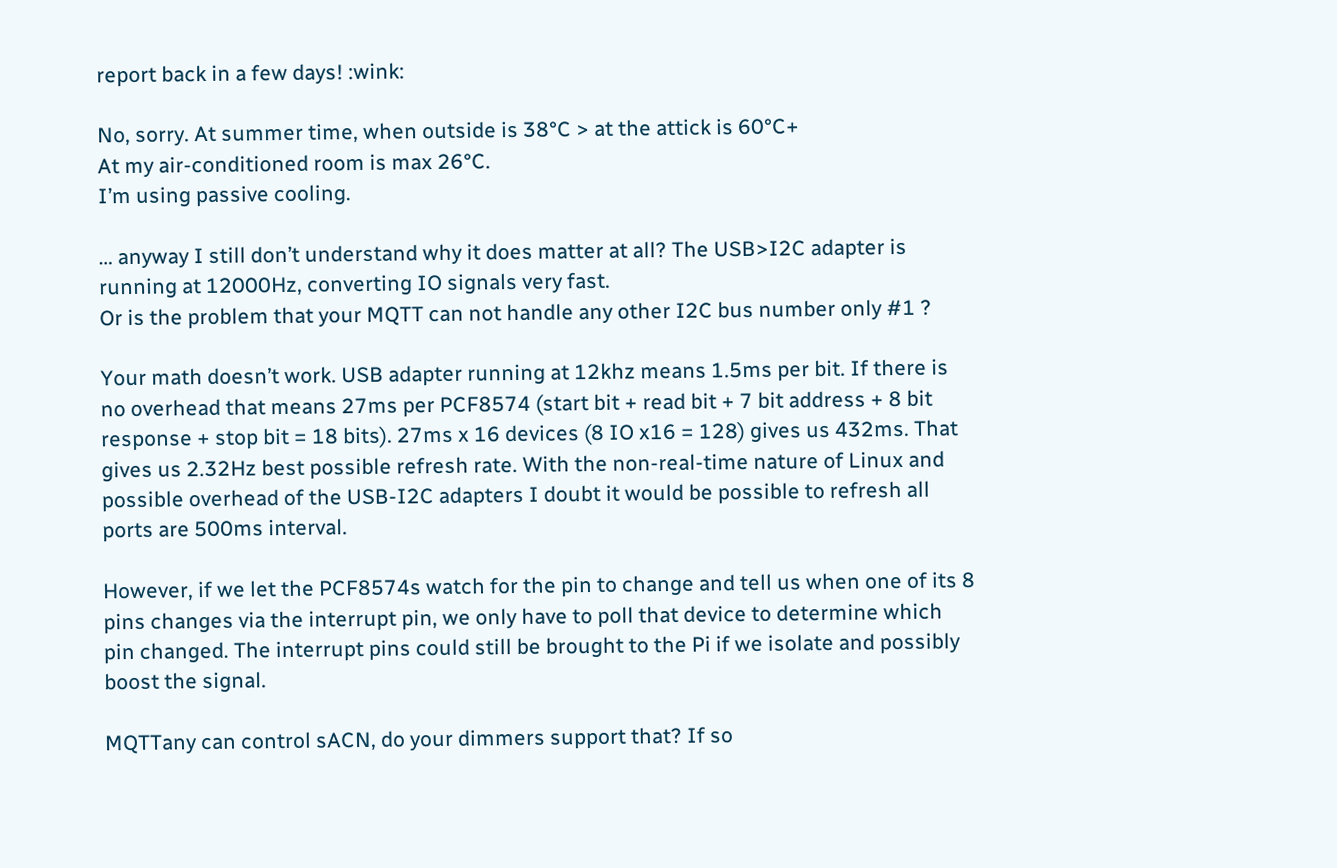report back in a few days! :wink:

No, sorry. At summer time, when outside is 38°C > at the attick is 60°C+
At my air-conditioned room is max 26°C.
I’m using passive cooling.

… anyway I still don’t understand why it does matter at all? The USB>I2C adapter is running at 12000Hz, converting IO signals very fast.
Or is the problem that your MQTT can not handle any other I2C bus number only #1 ?

Your math doesn’t work. USB adapter running at 12khz means 1.5ms per bit. If there is no overhead that means 27ms per PCF8574 (start bit + read bit + 7 bit address + 8 bit response + stop bit = 18 bits). 27ms x 16 devices (8 IO x16 = 128) gives us 432ms. That gives us 2.32Hz best possible refresh rate. With the non-real-time nature of Linux and possible overhead of the USB-I2C adapters I doubt it would be possible to refresh all ports are 500ms interval.

However, if we let the PCF8574s watch for the pin to change and tell us when one of its 8 pins changes via the interrupt pin, we only have to poll that device to determine which pin changed. The interrupt pins could still be brought to the Pi if we isolate and possibly boost the signal.

MQTTany can control sACN, do your dimmers support that? If so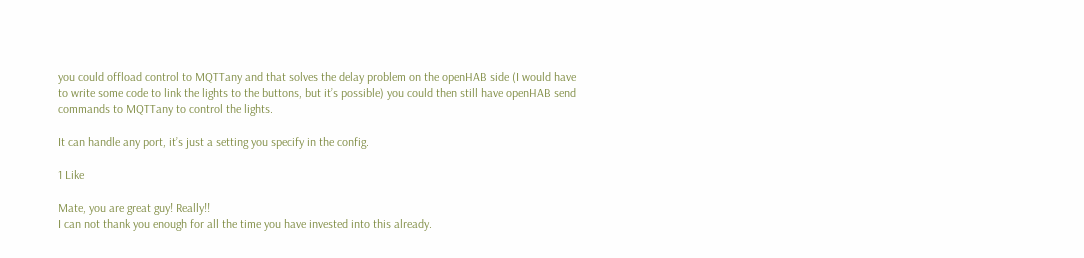you could offload control to MQTTany and that solves the delay problem on the openHAB side (I would have to write some code to link the lights to the buttons, but it’s possible) you could then still have openHAB send commands to MQTTany to control the lights.

It can handle any port, it’s just a setting you specify in the config.

1 Like

Mate, you are great guy! Really!!
I can not thank you enough for all the time you have invested into this already.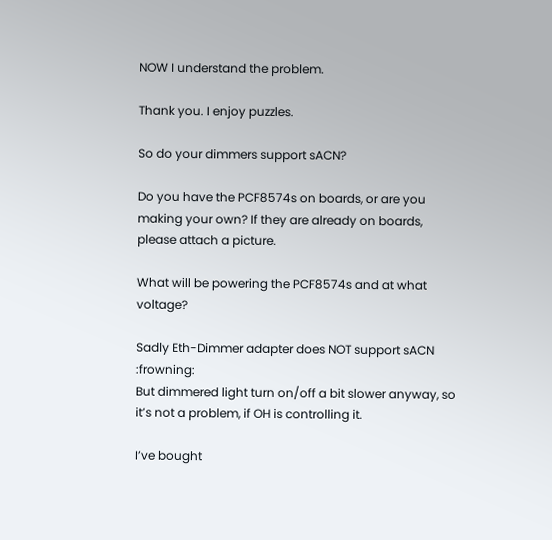NOW I understand the problem.

Thank you. I enjoy puzzles.

So do your dimmers support sACN?

Do you have the PCF8574s on boards, or are you making your own? If they are already on boards, please attach a picture.

What will be powering the PCF8574s and at what voltage?

Sadly Eth-Dimmer adapter does NOT support sACN :frowning:
But dimmered light turn on/off a bit slower anyway, so it’s not a problem, if OH is controlling it.

I’ve bought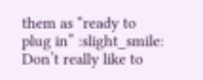them as “ready to plug in” :slight_smile: Don’t really like to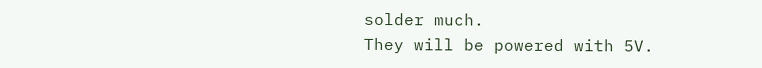solder much.
They will be powered with 5V.